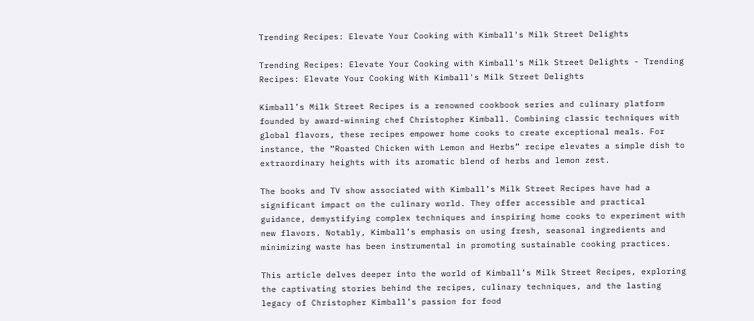Trending Recipes: Elevate Your Cooking with Kimball's Milk Street Delights

Trending Recipes: Elevate Your Cooking with Kimball's Milk Street Delights - Trending Recipes: Elevate Your Cooking With Kimball's Milk Street Delights

Kimball’s Milk Street Recipes is a renowned cookbook series and culinary platform founded by award-winning chef Christopher Kimball. Combining classic techniques with global flavors, these recipes empower home cooks to create exceptional meals. For instance, the “Roasted Chicken with Lemon and Herbs” recipe elevates a simple dish to extraordinary heights with its aromatic blend of herbs and lemon zest.

The books and TV show associated with Kimball’s Milk Street Recipes have had a significant impact on the culinary world. They offer accessible and practical guidance, demystifying complex techniques and inspiring home cooks to experiment with new flavors. Notably, Kimball’s emphasis on using fresh, seasonal ingredients and minimizing waste has been instrumental in promoting sustainable cooking practices.

This article delves deeper into the world of Kimball’s Milk Street Recipes, exploring the captivating stories behind the recipes, culinary techniques, and the lasting legacy of Christopher Kimball’s passion for food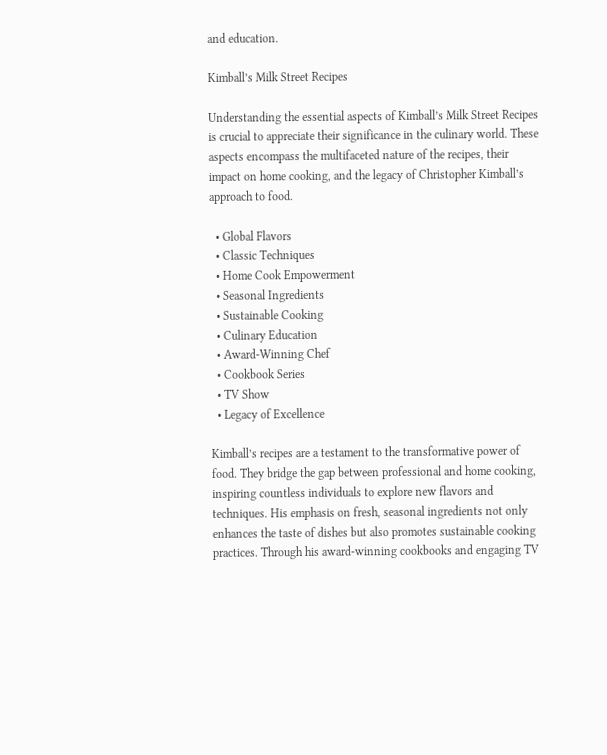and education.

Kimball’s Milk Street Recipes

Understanding the essential aspects of Kimball’s Milk Street Recipes is crucial to appreciate their significance in the culinary world. These aspects encompass the multifaceted nature of the recipes, their impact on home cooking, and the legacy of Christopher Kimball’s approach to food.

  • Global Flavors
  • Classic Techniques
  • Home Cook Empowerment
  • Seasonal Ingredients
  • Sustainable Cooking
  • Culinary Education
  • Award-Winning Chef
  • Cookbook Series
  • TV Show
  • Legacy of Excellence

Kimball’s recipes are a testament to the transformative power of food. They bridge the gap between professional and home cooking, inspiring countless individuals to explore new flavors and techniques. His emphasis on fresh, seasonal ingredients not only enhances the taste of dishes but also promotes sustainable cooking practices. Through his award-winning cookbooks and engaging TV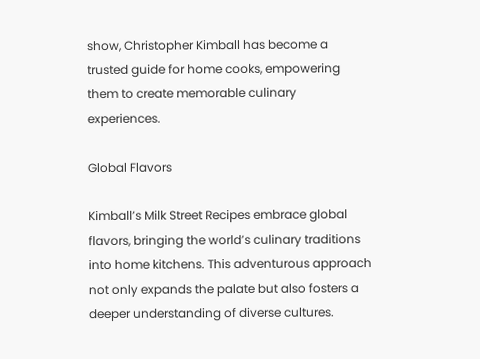show, Christopher Kimball has become a trusted guide for home cooks, empowering them to create memorable culinary experiences.

Global Flavors

Kimball’s Milk Street Recipes embrace global flavors, bringing the world’s culinary traditions into home kitchens. This adventurous approach not only expands the palate but also fosters a deeper understanding of diverse cultures.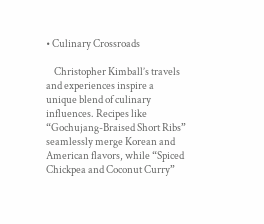• Culinary Crossroads

    Christopher Kimball’s travels and experiences inspire a unique blend of culinary influences. Recipes like “Gochujang-Braised Short Ribs” seamlessly merge Korean and American flavors, while “Spiced Chickpea and Coconut Curry”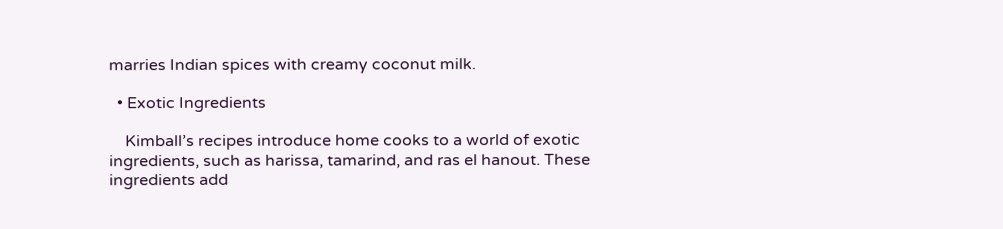marries Indian spices with creamy coconut milk.

  • Exotic Ingredients

    Kimball’s recipes introduce home cooks to a world of exotic ingredients, such as harissa, tamarind, and ras el hanout. These ingredients add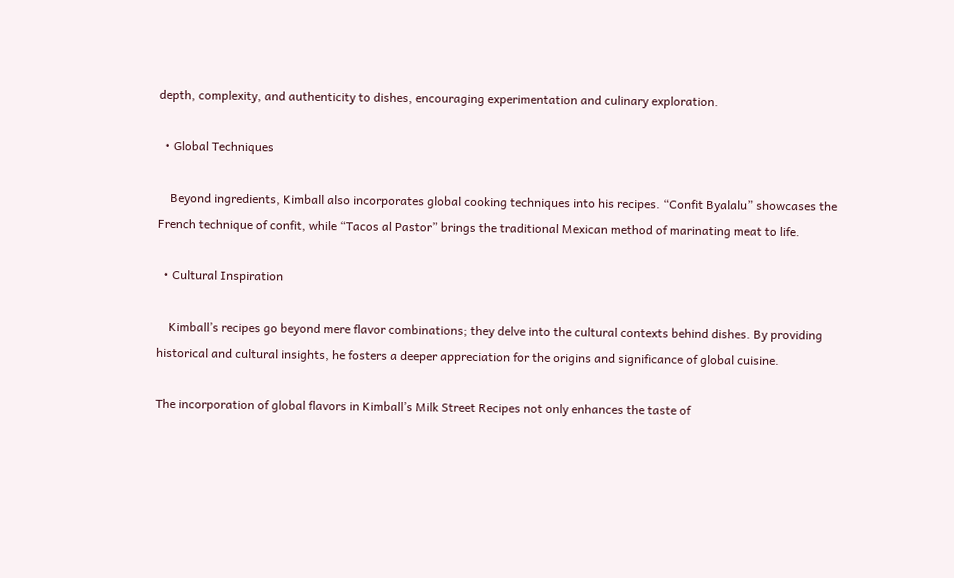depth, complexity, and authenticity to dishes, encouraging experimentation and culinary exploration.

  • Global Techniques

    Beyond ingredients, Kimball also incorporates global cooking techniques into his recipes. “Confit Byalalu” showcases the French technique of confit, while “Tacos al Pastor” brings the traditional Mexican method of marinating meat to life.

  • Cultural Inspiration

    Kimball’s recipes go beyond mere flavor combinations; they delve into the cultural contexts behind dishes. By providing historical and cultural insights, he fosters a deeper appreciation for the origins and significance of global cuisine.

The incorporation of global flavors in Kimball’s Milk Street Recipes not only enhances the taste of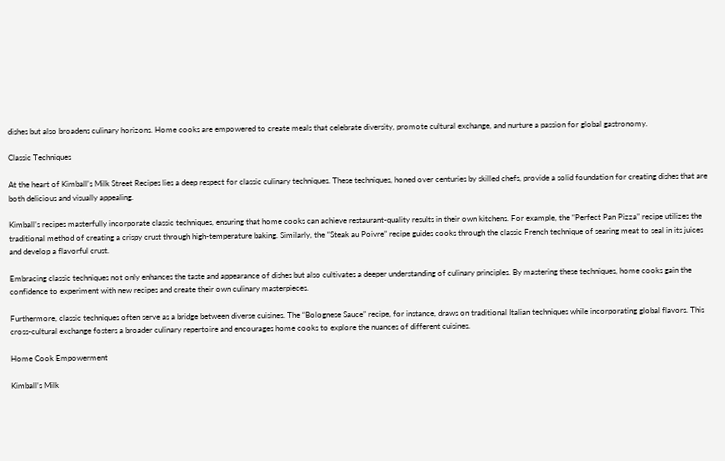dishes but also broadens culinary horizons. Home cooks are empowered to create meals that celebrate diversity, promote cultural exchange, and nurture a passion for global gastronomy.

Classic Techniques

At the heart of Kimball’s Milk Street Recipes lies a deep respect for classic culinary techniques. These techniques, honed over centuries by skilled chefs, provide a solid foundation for creating dishes that are both delicious and visually appealing.

Kimball’s recipes masterfully incorporate classic techniques, ensuring that home cooks can achieve restaurant-quality results in their own kitchens. For example, the “Perfect Pan Pizza” recipe utilizes the traditional method of creating a crispy crust through high-temperature baking. Similarly, the “Steak au Poivre” recipe guides cooks through the classic French technique of searing meat to seal in its juices and develop a flavorful crust.

Embracing classic techniques not only enhances the taste and appearance of dishes but also cultivates a deeper understanding of culinary principles. By mastering these techniques, home cooks gain the confidence to experiment with new recipes and create their own culinary masterpieces.

Furthermore, classic techniques often serve as a bridge between diverse cuisines. The “Bolognese Sauce” recipe, for instance, draws on traditional Italian techniques while incorporating global flavors. This cross-cultural exchange fosters a broader culinary repertoire and encourages home cooks to explore the nuances of different cuisines.

Home Cook Empowerment

Kimball’s Milk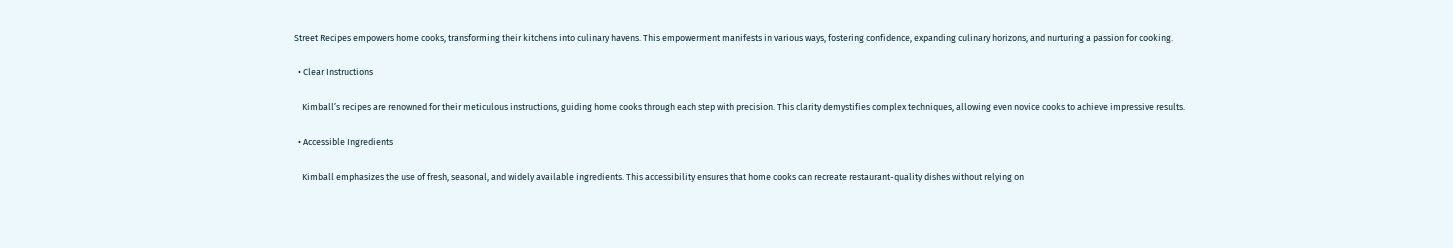Street Recipes empowers home cooks, transforming their kitchens into culinary havens. This empowerment manifests in various ways, fostering confidence, expanding culinary horizons, and nurturing a passion for cooking.

  • Clear Instructions

    Kimball’s recipes are renowned for their meticulous instructions, guiding home cooks through each step with precision. This clarity demystifies complex techniques, allowing even novice cooks to achieve impressive results.

  • Accessible Ingredients

    Kimball emphasizes the use of fresh, seasonal, and widely available ingredients. This accessibility ensures that home cooks can recreate restaurant-quality dishes without relying on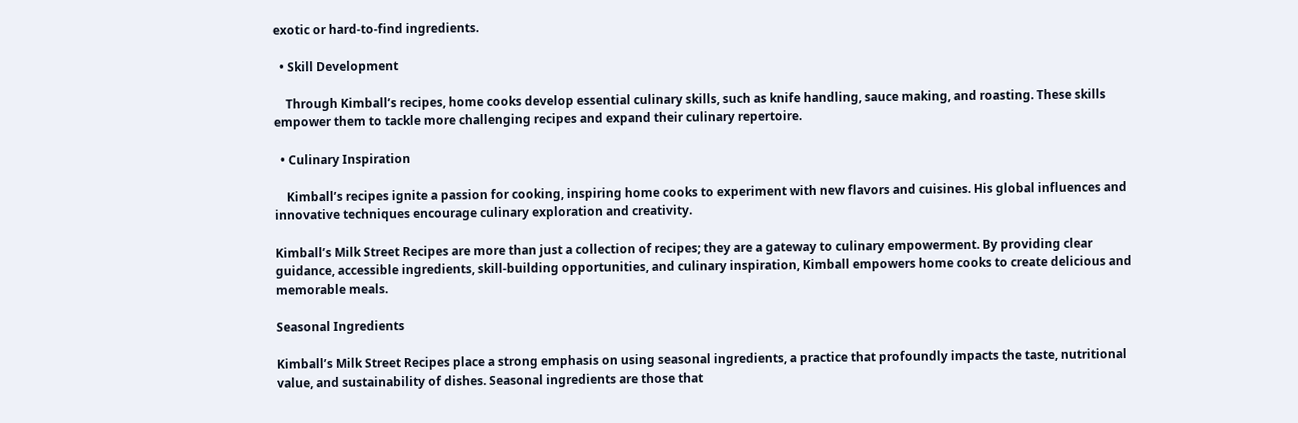exotic or hard-to-find ingredients.

  • Skill Development

    Through Kimball’s recipes, home cooks develop essential culinary skills, such as knife handling, sauce making, and roasting. These skills empower them to tackle more challenging recipes and expand their culinary repertoire.

  • Culinary Inspiration

    Kimball’s recipes ignite a passion for cooking, inspiring home cooks to experiment with new flavors and cuisines. His global influences and innovative techniques encourage culinary exploration and creativity.

Kimball’s Milk Street Recipes are more than just a collection of recipes; they are a gateway to culinary empowerment. By providing clear guidance, accessible ingredients, skill-building opportunities, and culinary inspiration, Kimball empowers home cooks to create delicious and memorable meals.

Seasonal Ingredients

Kimball’s Milk Street Recipes place a strong emphasis on using seasonal ingredients, a practice that profoundly impacts the taste, nutritional value, and sustainability of dishes. Seasonal ingredients are those that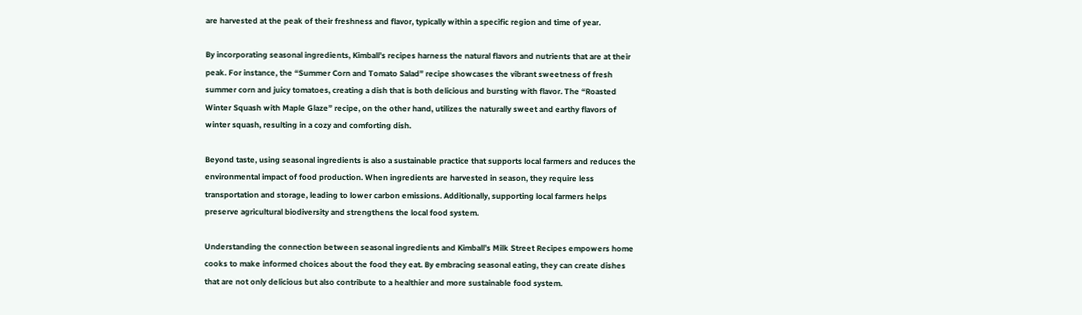are harvested at the peak of their freshness and flavor, typically within a specific region and time of year.

By incorporating seasonal ingredients, Kimball’s recipes harness the natural flavors and nutrients that are at their peak. For instance, the “Summer Corn and Tomato Salad” recipe showcases the vibrant sweetness of fresh summer corn and juicy tomatoes, creating a dish that is both delicious and bursting with flavor. The “Roasted Winter Squash with Maple Glaze” recipe, on the other hand, utilizes the naturally sweet and earthy flavors of winter squash, resulting in a cozy and comforting dish.

Beyond taste, using seasonal ingredients is also a sustainable practice that supports local farmers and reduces the environmental impact of food production. When ingredients are harvested in season, they require less transportation and storage, leading to lower carbon emissions. Additionally, supporting local farmers helps preserve agricultural biodiversity and strengthens the local food system.

Understanding the connection between seasonal ingredients and Kimball’s Milk Street Recipes empowers home cooks to make informed choices about the food they eat. By embracing seasonal eating, they can create dishes that are not only delicious but also contribute to a healthier and more sustainable food system.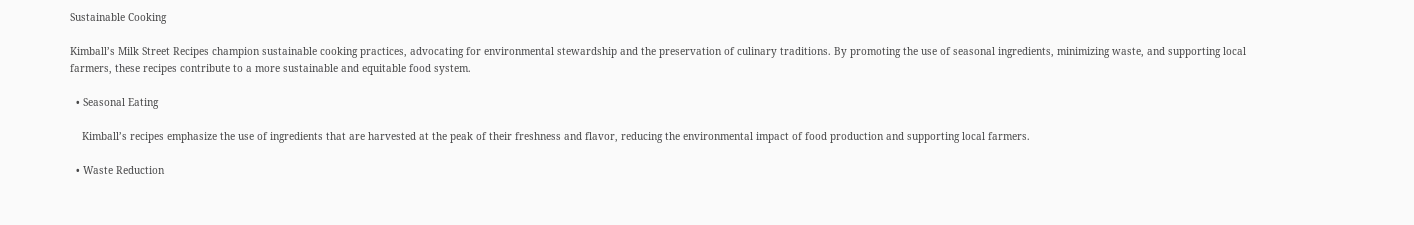Sustainable Cooking

Kimball’s Milk Street Recipes champion sustainable cooking practices, advocating for environmental stewardship and the preservation of culinary traditions. By promoting the use of seasonal ingredients, minimizing waste, and supporting local farmers, these recipes contribute to a more sustainable and equitable food system.

  • Seasonal Eating

    Kimball’s recipes emphasize the use of ingredients that are harvested at the peak of their freshness and flavor, reducing the environmental impact of food production and supporting local farmers.

  • Waste Reduction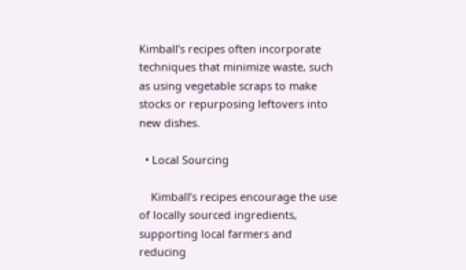Kimball’s recipes often incorporate techniques that minimize waste, such as using vegetable scraps to make stocks or repurposing leftovers into new dishes.

  • Local Sourcing

    Kimball’s recipes encourage the use of locally sourced ingredients, supporting local farmers and reducing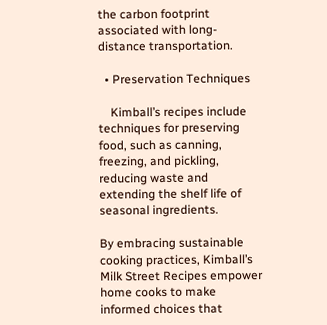the carbon footprint associated with long-distance transportation.

  • Preservation Techniques

    Kimball’s recipes include techniques for preserving food, such as canning, freezing, and pickling, reducing waste and extending the shelf life of seasonal ingredients.

By embracing sustainable cooking practices, Kimball’s Milk Street Recipes empower home cooks to make informed choices that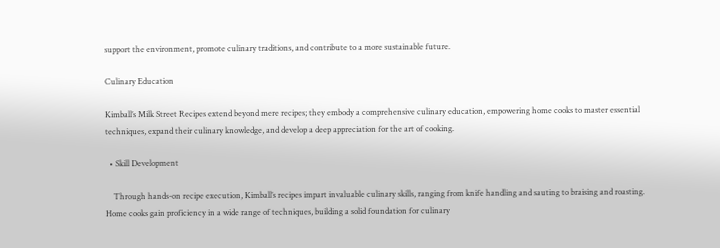support the environment, promote culinary traditions, and contribute to a more sustainable future.

Culinary Education

Kimball’s Milk Street Recipes extend beyond mere recipes; they embody a comprehensive culinary education, empowering home cooks to master essential techniques, expand their culinary knowledge, and develop a deep appreciation for the art of cooking.

  • Skill Development

    Through hands-on recipe execution, Kimball’s recipes impart invaluable culinary skills, ranging from knife handling and sauting to braising and roasting. Home cooks gain proficiency in a wide range of techniques, building a solid foundation for culinary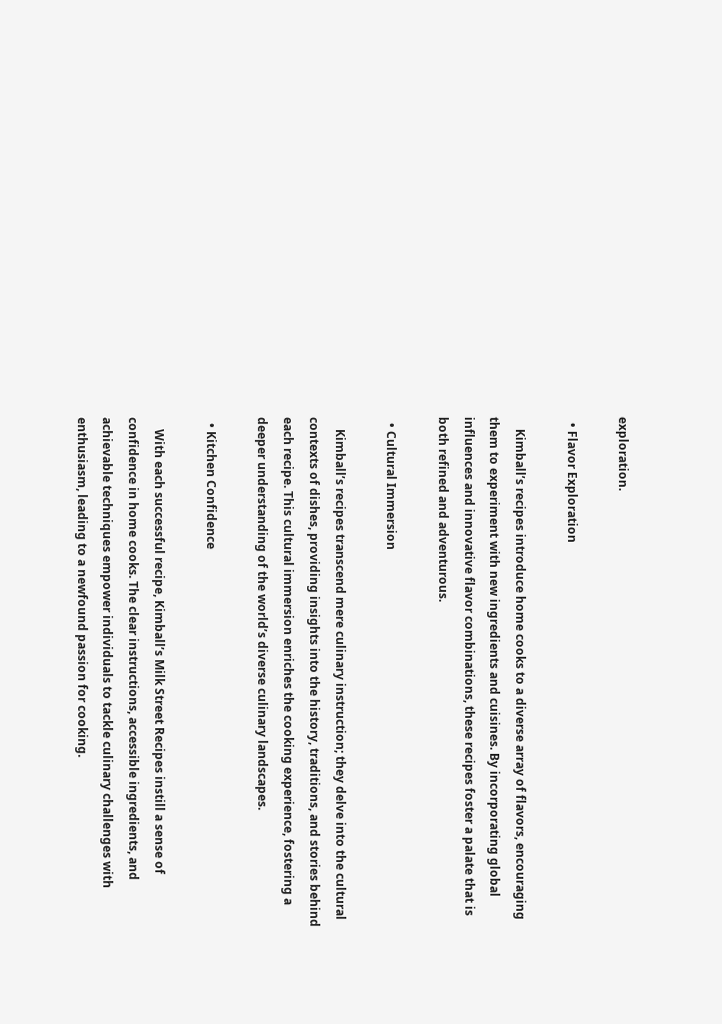exploration.

  • Flavor Exploration

    Kimball’s recipes introduce home cooks to a diverse array of flavors, encouraging them to experiment with new ingredients and cuisines. By incorporating global influences and innovative flavor combinations, these recipes foster a palate that is both refined and adventurous.

  • Cultural Immersion

    Kimball’s recipes transcend mere culinary instruction; they delve into the cultural contexts of dishes, providing insights into the history, traditions, and stories behind each recipe. This cultural immersion enriches the cooking experience, fostering a deeper understanding of the world’s diverse culinary landscapes.

  • Kitchen Confidence

    With each successful recipe, Kimball’s Milk Street Recipes instill a sense of confidence in home cooks. The clear instructions, accessible ingredients, and achievable techniques empower individuals to tackle culinary challenges with enthusiasm, leading to a newfound passion for cooking.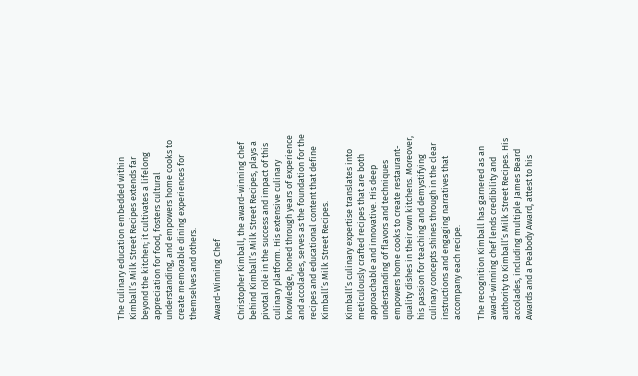The culinary education embedded within Kimball’s Milk Street Recipes extends far beyond the kitchen; it cultivates a lifelong appreciation for food, fosters cultural understanding, and empowers home cooks to create memorable dining experiences for themselves and others.

Award-Winning Chef

Christopher Kimball, the award-winning chef behind Kimball’s Milk Street Recipes, plays a pivotal role in the success and impact of this culinary platform. His extensive culinary knowledge, honed through years of experience and accolades, serves as the foundation for the recipes and educational content that define Kimball’s Milk Street Recipes.

Kimball’s culinary expertise translates into meticulously crafted recipes that are both approachable and innovative. His deep understanding of flavors and techniques empowers home cooks to create restaurant-quality dishes in their own kitchens. Moreover, his passion for teaching and demystifying culinary concepts shines through in the clear instructions and engaging narratives that accompany each recipe.

The recognition Kimball has garnered as an award-winning chef lends credibility and authority to Kimball’s Milk Street Recipes. His accolades, including multiple James Beard Awards and a Peabody Award, attest to his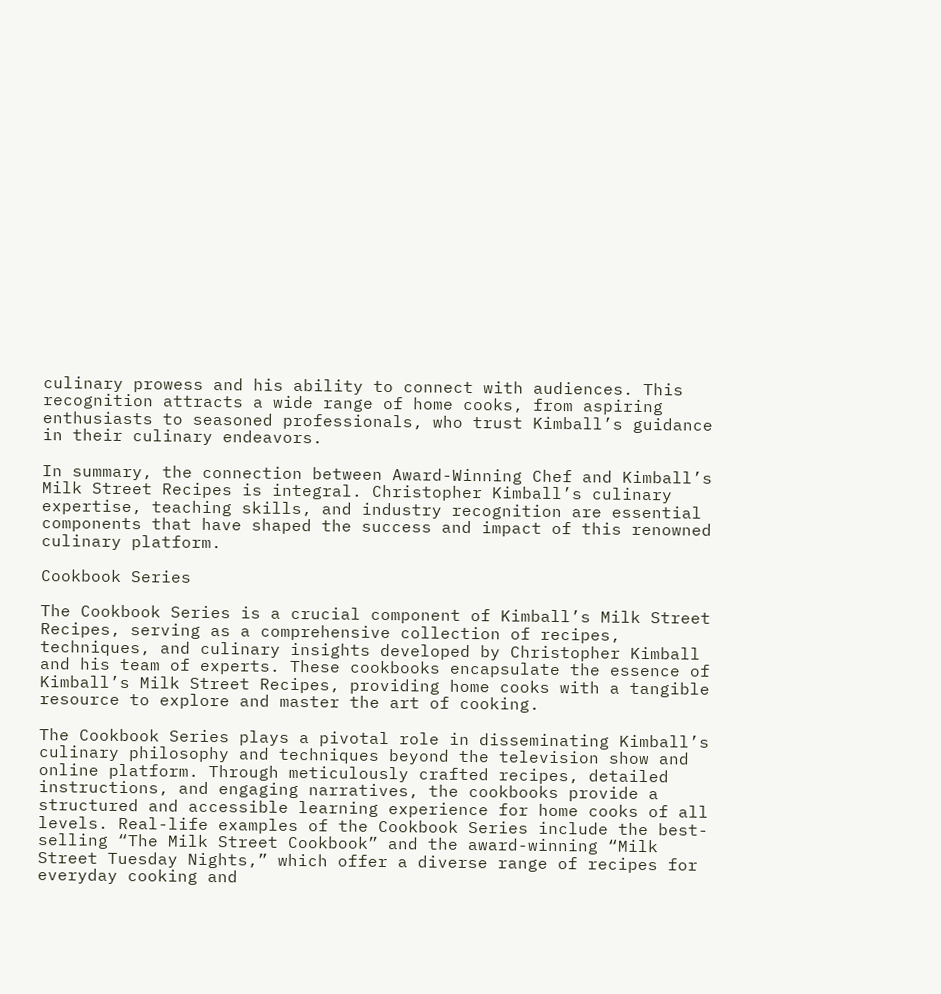culinary prowess and his ability to connect with audiences. This recognition attracts a wide range of home cooks, from aspiring enthusiasts to seasoned professionals, who trust Kimball’s guidance in their culinary endeavors.

In summary, the connection between Award-Winning Chef and Kimball’s Milk Street Recipes is integral. Christopher Kimball’s culinary expertise, teaching skills, and industry recognition are essential components that have shaped the success and impact of this renowned culinary platform.

Cookbook Series

The Cookbook Series is a crucial component of Kimball’s Milk Street Recipes, serving as a comprehensive collection of recipes, techniques, and culinary insights developed by Christopher Kimball and his team of experts. These cookbooks encapsulate the essence of Kimball’s Milk Street Recipes, providing home cooks with a tangible resource to explore and master the art of cooking.

The Cookbook Series plays a pivotal role in disseminating Kimball’s culinary philosophy and techniques beyond the television show and online platform. Through meticulously crafted recipes, detailed instructions, and engaging narratives, the cookbooks provide a structured and accessible learning experience for home cooks of all levels. Real-life examples of the Cookbook Series include the best-selling “The Milk Street Cookbook” and the award-winning “Milk Street Tuesday Nights,” which offer a diverse range of recipes for everyday cooking and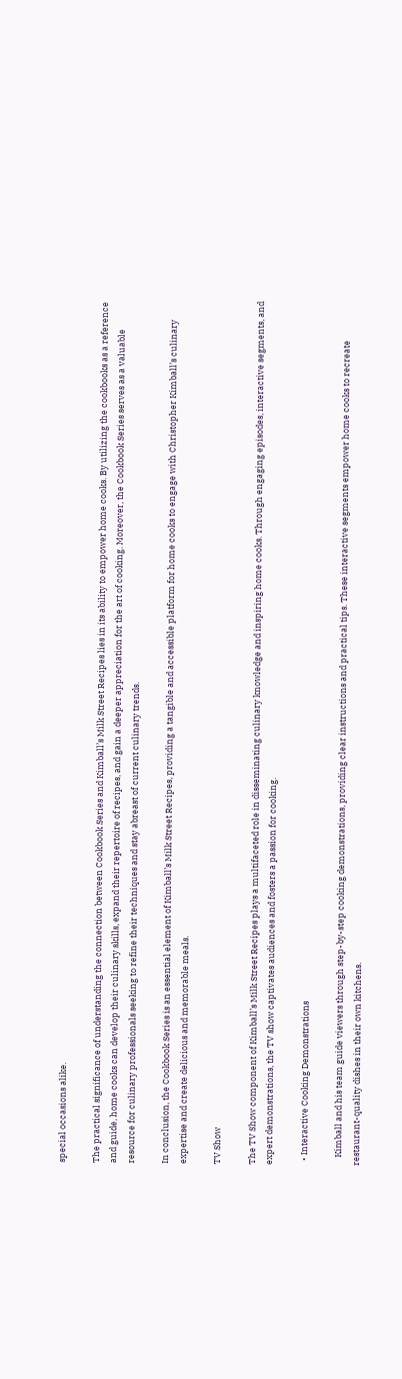special occasions alike.

The practical significance of understanding the connection between Cookbook Series and Kimball’s Milk Street Recipes lies in its ability to empower home cooks. By utilizing the cookbooks as a reference and guide, home cooks can develop their culinary skills, expand their repertoire of recipes, and gain a deeper appreciation for the art of cooking. Moreover, the Cookbook Series serves as a valuable resource for culinary professionals seeking to refine their techniques and stay abreast of current culinary trends.

In conclusion, the Cookbook Series is an essential element of Kimball’s Milk Street Recipes, providing a tangible and accessible platform for home cooks to engage with Christopher Kimball’s culinary expertise and create delicious and memorable meals.

TV Show

The TV Show component of Kimball’s Milk Street Recipes plays a multifaceted role in disseminating culinary knowledge and inspiring home cooks. Through engaging episodes, interactive segments, and expert demonstrations, the TV show captivates audiences and fosters a passion for cooking.

  • Interactive Cooking Demonstrations

    Kimball and his team guide viewers through step-by-step cooking demonstrations, providing clear instructions and practical tips. These interactive segments empower home cooks to recreate restaurant-quality dishes in their own kitchens.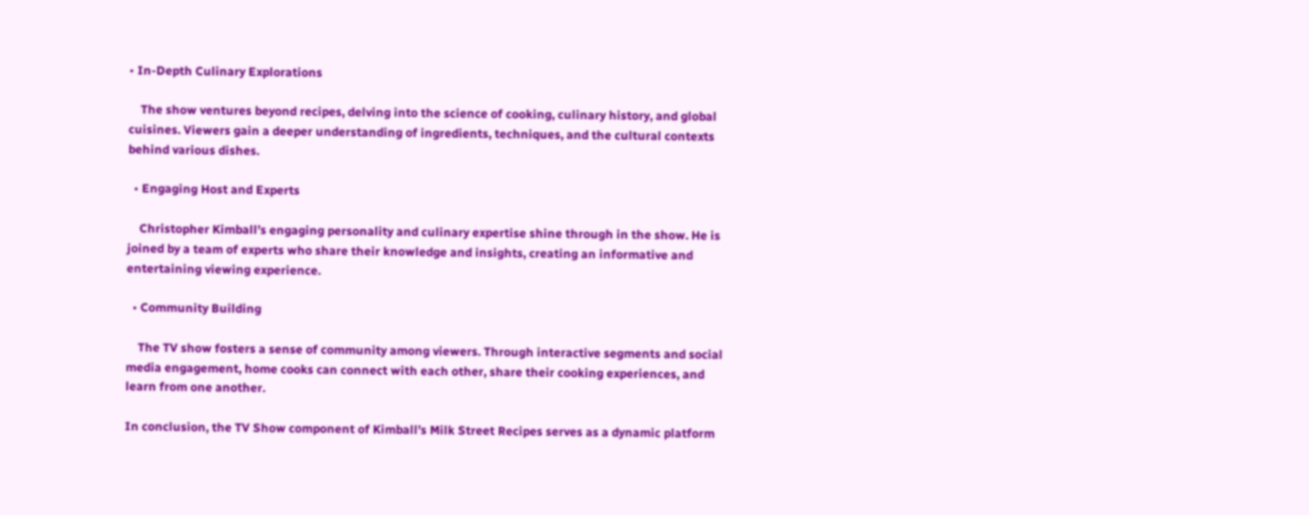• In-Depth Culinary Explorations

    The show ventures beyond recipes, delving into the science of cooking, culinary history, and global cuisines. Viewers gain a deeper understanding of ingredients, techniques, and the cultural contexts behind various dishes.

  • Engaging Host and Experts

    Christopher Kimball’s engaging personality and culinary expertise shine through in the show. He is joined by a team of experts who share their knowledge and insights, creating an informative and entertaining viewing experience.

  • Community Building

    The TV show fosters a sense of community among viewers. Through interactive segments and social media engagement, home cooks can connect with each other, share their cooking experiences, and learn from one another.

In conclusion, the TV Show component of Kimball’s Milk Street Recipes serves as a dynamic platform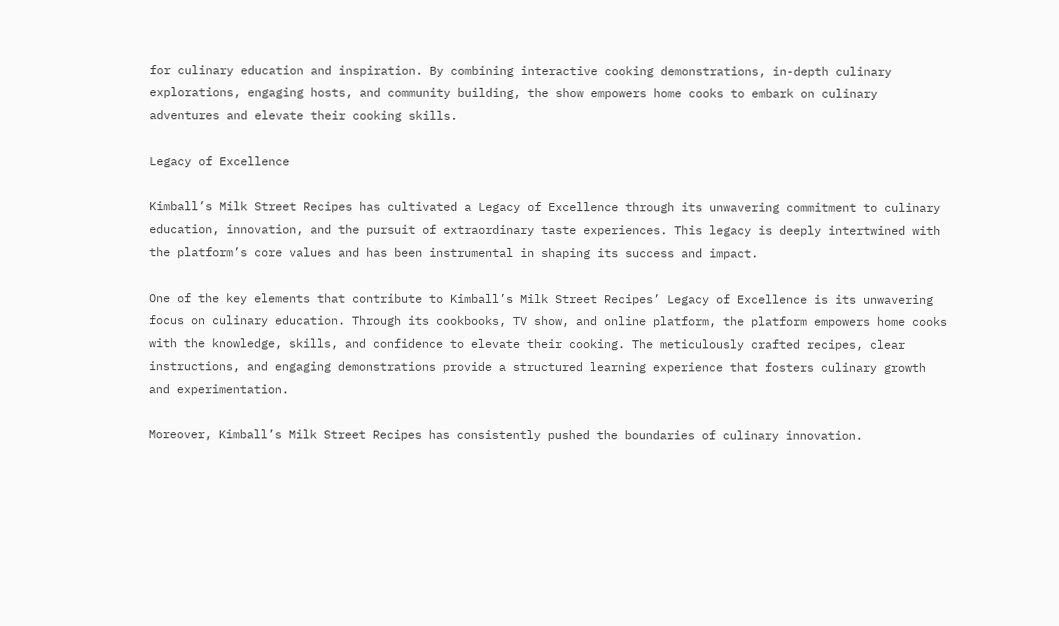for culinary education and inspiration. By combining interactive cooking demonstrations, in-depth culinary explorations, engaging hosts, and community building, the show empowers home cooks to embark on culinary adventures and elevate their cooking skills.

Legacy of Excellence

Kimball’s Milk Street Recipes has cultivated a Legacy of Excellence through its unwavering commitment to culinary education, innovation, and the pursuit of extraordinary taste experiences. This legacy is deeply intertwined with the platform’s core values and has been instrumental in shaping its success and impact.

One of the key elements that contribute to Kimball’s Milk Street Recipes’ Legacy of Excellence is its unwavering focus on culinary education. Through its cookbooks, TV show, and online platform, the platform empowers home cooks with the knowledge, skills, and confidence to elevate their cooking. The meticulously crafted recipes, clear instructions, and engaging demonstrations provide a structured learning experience that fosters culinary growth and experimentation.

Moreover, Kimball’s Milk Street Recipes has consistently pushed the boundaries of culinary innovation.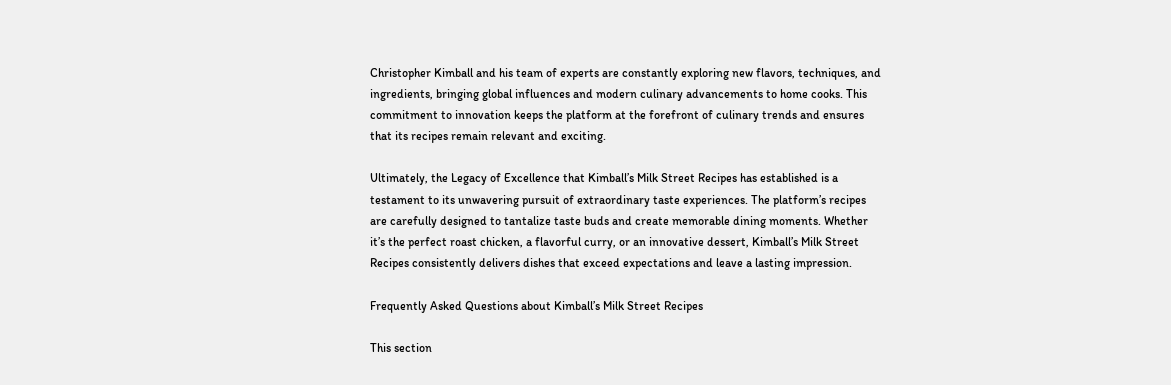Christopher Kimball and his team of experts are constantly exploring new flavors, techniques, and ingredients, bringing global influences and modern culinary advancements to home cooks. This commitment to innovation keeps the platform at the forefront of culinary trends and ensures that its recipes remain relevant and exciting.

Ultimately, the Legacy of Excellence that Kimball’s Milk Street Recipes has established is a testament to its unwavering pursuit of extraordinary taste experiences. The platform’s recipes are carefully designed to tantalize taste buds and create memorable dining moments. Whether it’s the perfect roast chicken, a flavorful curry, or an innovative dessert, Kimball’s Milk Street Recipes consistently delivers dishes that exceed expectations and leave a lasting impression.

Frequently Asked Questions about Kimball’s Milk Street Recipes

This section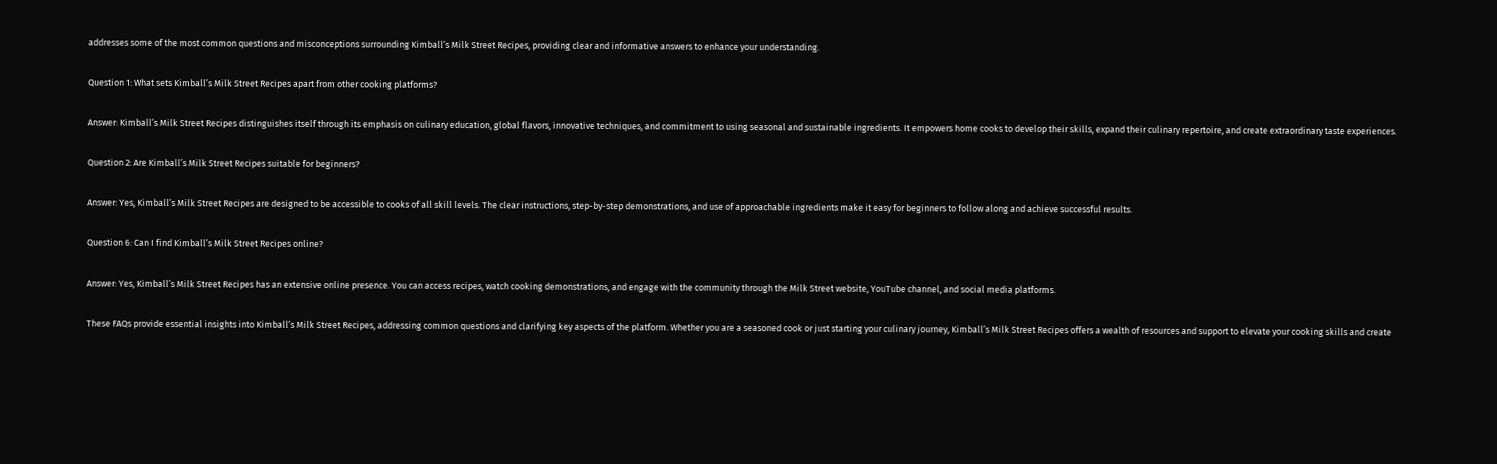addresses some of the most common questions and misconceptions surrounding Kimball’s Milk Street Recipes, providing clear and informative answers to enhance your understanding.

Question 1: What sets Kimball’s Milk Street Recipes apart from other cooking platforms?

Answer: Kimball’s Milk Street Recipes distinguishes itself through its emphasis on culinary education, global flavors, innovative techniques, and commitment to using seasonal and sustainable ingredients. It empowers home cooks to develop their skills, expand their culinary repertoire, and create extraordinary taste experiences.

Question 2: Are Kimball’s Milk Street Recipes suitable for beginners?

Answer: Yes, Kimball’s Milk Street Recipes are designed to be accessible to cooks of all skill levels. The clear instructions, step-by-step demonstrations, and use of approachable ingredients make it easy for beginners to follow along and achieve successful results.

Question 6: Can I find Kimball’s Milk Street Recipes online?

Answer: Yes, Kimball’s Milk Street Recipes has an extensive online presence. You can access recipes, watch cooking demonstrations, and engage with the community through the Milk Street website, YouTube channel, and social media platforms.

These FAQs provide essential insights into Kimball’s Milk Street Recipes, addressing common questions and clarifying key aspects of the platform. Whether you are a seasoned cook or just starting your culinary journey, Kimball’s Milk Street Recipes offers a wealth of resources and support to elevate your cooking skills and create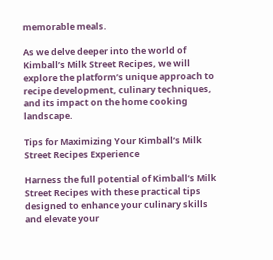memorable meals.

As we delve deeper into the world of Kimball’s Milk Street Recipes, we will explore the platform’s unique approach to recipe development, culinary techniques, and its impact on the home cooking landscape.

Tips for Maximizing Your Kimball’s Milk Street Recipes Experience

Harness the full potential of Kimball’s Milk Street Recipes with these practical tips designed to enhance your culinary skills and elevate your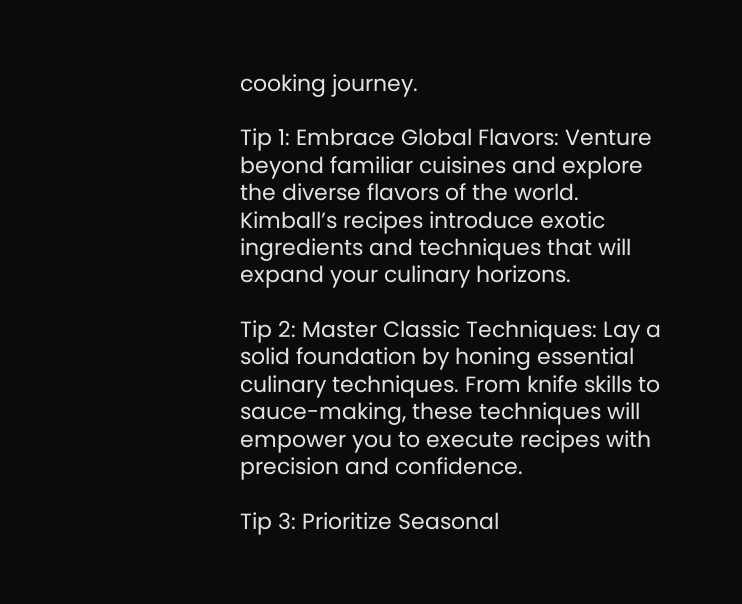cooking journey.

Tip 1: Embrace Global Flavors: Venture beyond familiar cuisines and explore the diverse flavors of the world. Kimball’s recipes introduce exotic ingredients and techniques that will expand your culinary horizons.

Tip 2: Master Classic Techniques: Lay a solid foundation by honing essential culinary techniques. From knife skills to sauce-making, these techniques will empower you to execute recipes with precision and confidence.

Tip 3: Prioritize Seasonal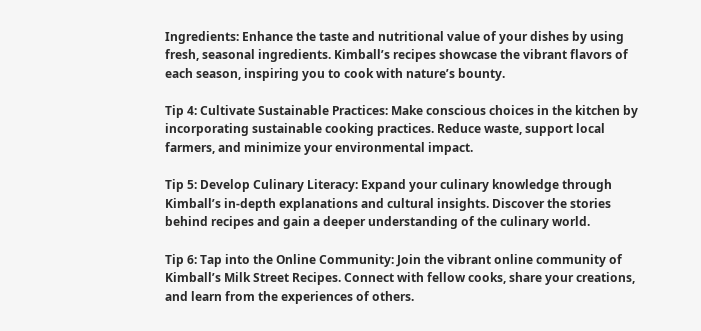Ingredients: Enhance the taste and nutritional value of your dishes by using fresh, seasonal ingredients. Kimball’s recipes showcase the vibrant flavors of each season, inspiring you to cook with nature’s bounty.

Tip 4: Cultivate Sustainable Practices: Make conscious choices in the kitchen by incorporating sustainable cooking practices. Reduce waste, support local farmers, and minimize your environmental impact.

Tip 5: Develop Culinary Literacy: Expand your culinary knowledge through Kimball’s in-depth explanations and cultural insights. Discover the stories behind recipes and gain a deeper understanding of the culinary world.

Tip 6: Tap into the Online Community: Join the vibrant online community of Kimball’s Milk Street Recipes. Connect with fellow cooks, share your creations, and learn from the experiences of others.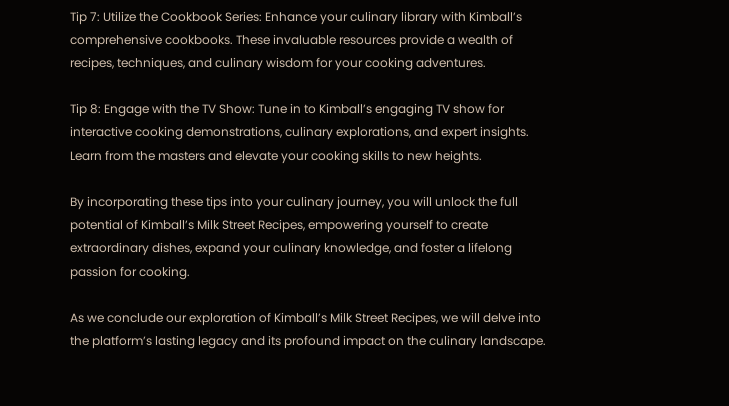Tip 7: Utilize the Cookbook Series: Enhance your culinary library with Kimball’s comprehensive cookbooks. These invaluable resources provide a wealth of recipes, techniques, and culinary wisdom for your cooking adventures.

Tip 8: Engage with the TV Show: Tune in to Kimball’s engaging TV show for interactive cooking demonstrations, culinary explorations, and expert insights. Learn from the masters and elevate your cooking skills to new heights.

By incorporating these tips into your culinary journey, you will unlock the full potential of Kimball’s Milk Street Recipes, empowering yourself to create extraordinary dishes, expand your culinary knowledge, and foster a lifelong passion for cooking.

As we conclude our exploration of Kimball’s Milk Street Recipes, we will delve into the platform’s lasting legacy and its profound impact on the culinary landscape.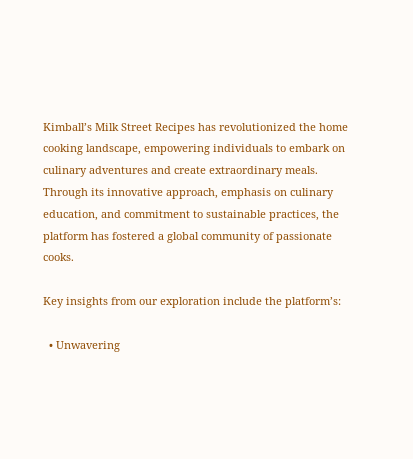Kimball’s Milk Street Recipes has revolutionized the home cooking landscape, empowering individuals to embark on culinary adventures and create extraordinary meals. Through its innovative approach, emphasis on culinary education, and commitment to sustainable practices, the platform has fostered a global community of passionate cooks.

Key insights from our exploration include the platform’s:

  • Unwavering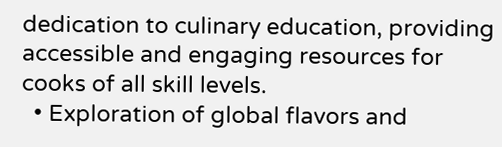dedication to culinary education, providing accessible and engaging resources for cooks of all skill levels.
  • Exploration of global flavors and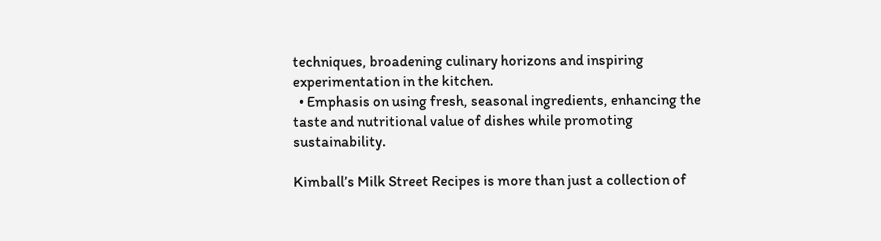techniques, broadening culinary horizons and inspiring experimentation in the kitchen.
  • Emphasis on using fresh, seasonal ingredients, enhancing the taste and nutritional value of dishes while promoting sustainability.

Kimball’s Milk Street Recipes is more than just a collection of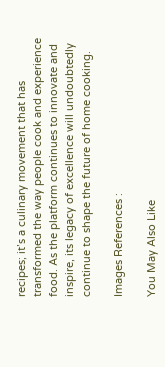recipes; it’s a culinary movement that has transformed the way people cook and experience food. As the platform continues to innovate and inspire, its legacy of excellence will undoubtedly continue to shape the future of home cooking.

Images References :

You May Also Like